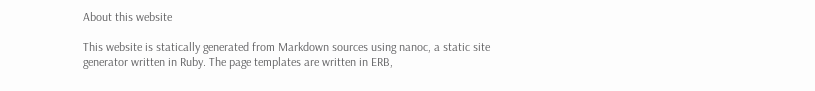About this website

This website is statically generated from Markdown sources using nanoc, a static site generator written in Ruby. The page templates are written in ERB,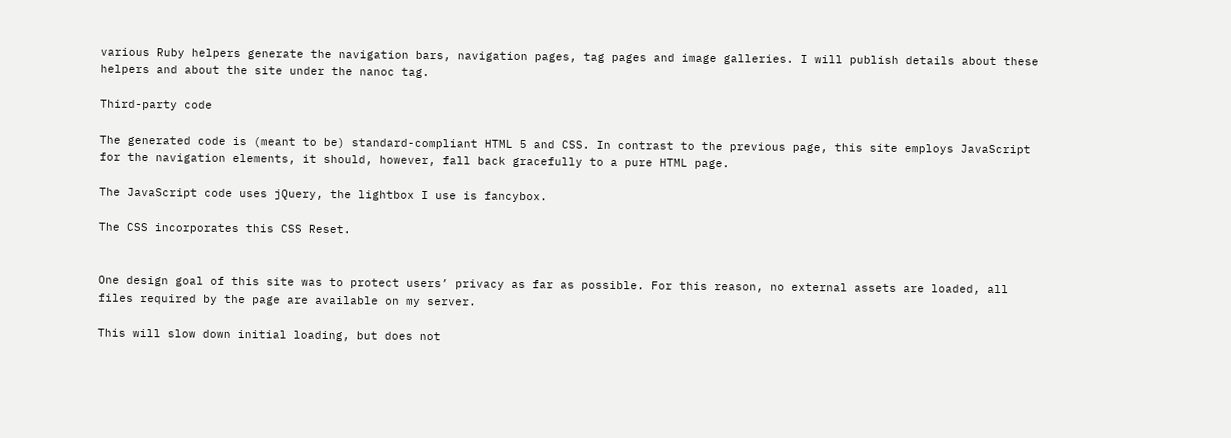various Ruby helpers generate the navigation bars, navigation pages, tag pages and image galleries. I will publish details about these helpers and about the site under the nanoc tag.

Third-party code

The generated code is (meant to be) standard-compliant HTML 5 and CSS. In contrast to the previous page, this site employs JavaScript for the navigation elements, it should, however, fall back gracefully to a pure HTML page.

The JavaScript code uses jQuery, the lightbox I use is fancybox.

The CSS incorporates this CSS Reset.


One design goal of this site was to protect users’ privacy as far as possible. For this reason, no external assets are loaded, all files required by the page are available on my server.

This will slow down initial loading, but does not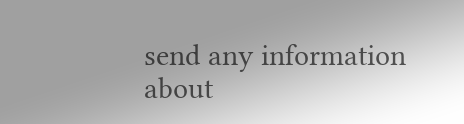send any information about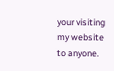your visiting my website to anyone.